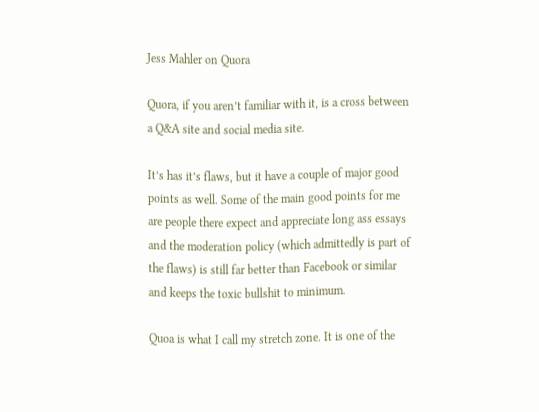Jess Mahler on Quora

Quora, if you aren’t familiar with it, is a cross between a Q&A site and social media site.

It’s has it’s flaws, but it have a couple of major good points as well. Some of the main good points for me are people there expect and appreciate long ass essays and the moderation policy (which admittedly is part of the flaws) is still far better than Facebook or similar and keeps the toxic bullshit to minimum.

Quoa is what I call my stretch zone. It is one of the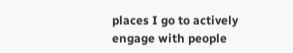places I go to actively engage with people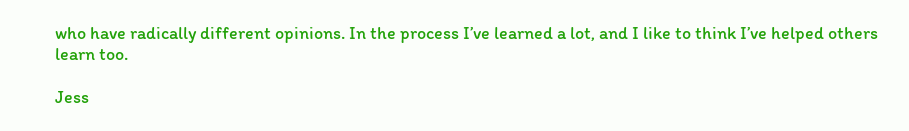who have radically different opinions. In the process I’ve learned a lot, and I like to think I’ve helped others learn too.

Jess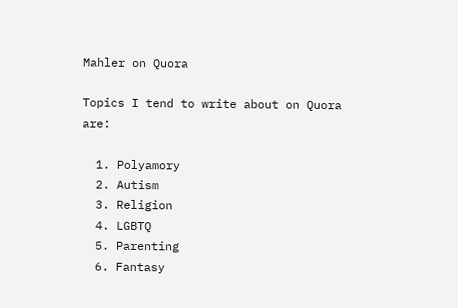Mahler on Quora

Topics I tend to write about on Quora are:

  1. Polyamory
  2. Autism
  3. Religion
  4. LGBTQ
  5. Parenting
  6. Fantasy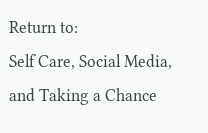Return to:
Self Care, Social Media, and Taking a Chance